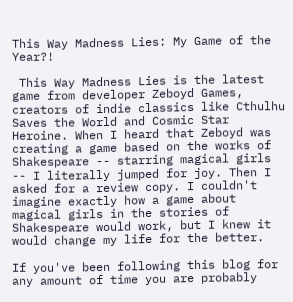This Way Madness Lies: My Game of the Year?!

 This Way Madness Lies is the latest game from developer Zeboyd Games, creators of indie classics like Cthulhu Saves the World and Cosmic Star Heroine. When I heard that Zeboyd was creating a game based on the works of Shakespeare -- starring magical girls -- I literally jumped for joy. Then I asked for a review copy. I couldn't imagine exactly how a game about magical girls in the stories of Shakespeare would work, but I knew it would change my life for the better.

If you've been following this blog for any amount of time you are probably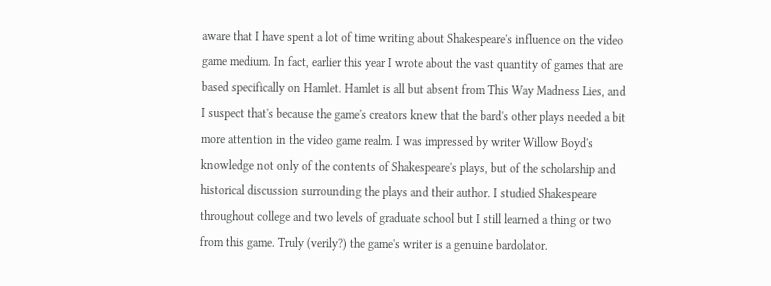aware that I have spent a lot of time writing about Shakespeare's influence on the video game medium. In fact, earlier this year I wrote about the vast quantity of games that are based specifically on Hamlet. Hamlet is all but absent from This Way Madness Lies, and I suspect that's because the game's creators knew that the bard's other plays needed a bit more attention in the video game realm. I was impressed by writer Willow Boyd's knowledge not only of the contents of Shakespeare's plays, but of the scholarship and historical discussion surrounding the plays and their author. I studied Shakespeare throughout college and two levels of graduate school but I still learned a thing or two from this game. Truly (verily?) the game's writer is a genuine bardolator.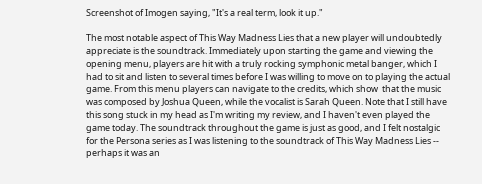Screenshot of Imogen saying, "It's a real term, look it up."

The most notable aspect of This Way Madness Lies that a new player will undoubtedly appreciate is the soundtrack. Immediately upon starting the game and viewing the opening menu, players are hit with a truly rocking symphonic metal banger, which I had to sit and listen to several times before I was willing to move on to playing the actual game. From this menu players can navigate to the credits, which show  that the music was composed by Joshua Queen, while the vocalist is Sarah Queen. Note that I still have this song stuck in my head as I'm writing my review, and I haven't even played the game today. The soundtrack throughout the game is just as good, and I felt nostalgic for the Persona series as I was listening to the soundtrack of This Way Madness Lies -- perhaps it was an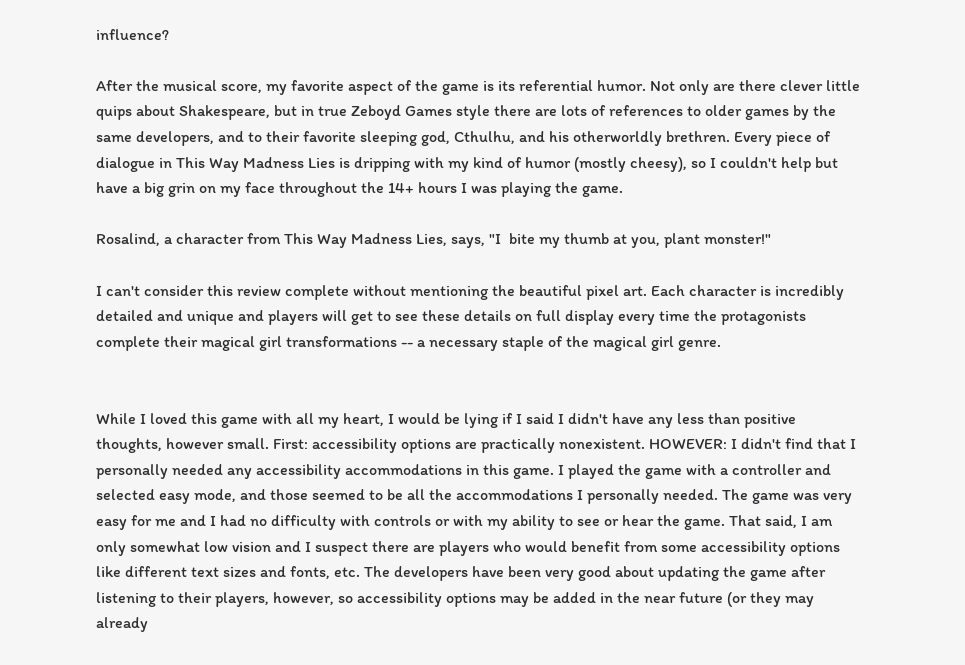influence?

After the musical score, my favorite aspect of the game is its referential humor. Not only are there clever little quips about Shakespeare, but in true Zeboyd Games style there are lots of references to older games by the same developers, and to their favorite sleeping god, Cthulhu, and his otherworldly brethren. Every piece of dialogue in This Way Madness Lies is dripping with my kind of humor (mostly cheesy), so I couldn't help but have a big grin on my face throughout the 14+ hours I was playing the game.

Rosalind, a character from This Way Madness Lies, says, "I  bite my thumb at you, plant monster!"

I can't consider this review complete without mentioning the beautiful pixel art. Each character is incredibly detailed and unique and players will get to see these details on full display every time the protagonists complete their magical girl transformations -- a necessary staple of the magical girl genre.


While I loved this game with all my heart, I would be lying if I said I didn't have any less than positive thoughts, however small. First: accessibility options are practically nonexistent. HOWEVER: I didn't find that I personally needed any accessibility accommodations in this game. I played the game with a controller and selected easy mode, and those seemed to be all the accommodations I personally needed. The game was very easy for me and I had no difficulty with controls or with my ability to see or hear the game. That said, I am only somewhat low vision and I suspect there are players who would benefit from some accessibility options like different text sizes and fonts, etc. The developers have been very good about updating the game after listening to their players, however, so accessibility options may be added in the near future (or they may already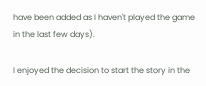have been added as I haven't played the game in the last few days).

I enjoyed the decision to start the story in the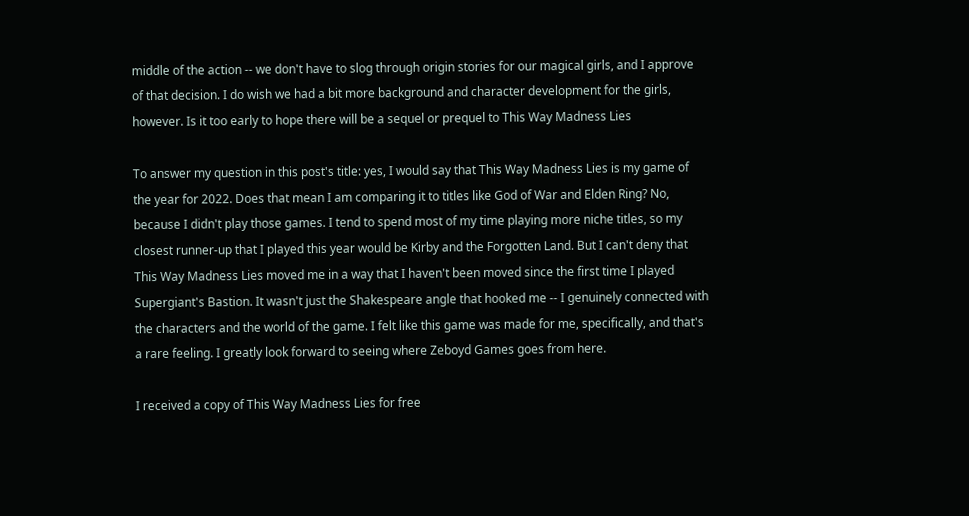middle of the action -- we don't have to slog through origin stories for our magical girls, and I approve of that decision. I do wish we had a bit more background and character development for the girls, however. Is it too early to hope there will be a sequel or prequel to This Way Madness Lies

To answer my question in this post's title: yes, I would say that This Way Madness Lies is my game of the year for 2022. Does that mean I am comparing it to titles like God of War and Elden Ring? No, because I didn't play those games. I tend to spend most of my time playing more niche titles, so my closest runner-up that I played this year would be Kirby and the Forgotten Land. But I can't deny that This Way Madness Lies moved me in a way that I haven't been moved since the first time I played Supergiant's Bastion. It wasn't just the Shakespeare angle that hooked me -- I genuinely connected with the characters and the world of the game. I felt like this game was made for me, specifically, and that's a rare feeling. I greatly look forward to seeing where Zeboyd Games goes from here.

I received a copy of This Way Madness Lies for free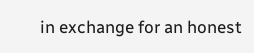in exchange for an honest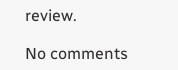review.

No comments